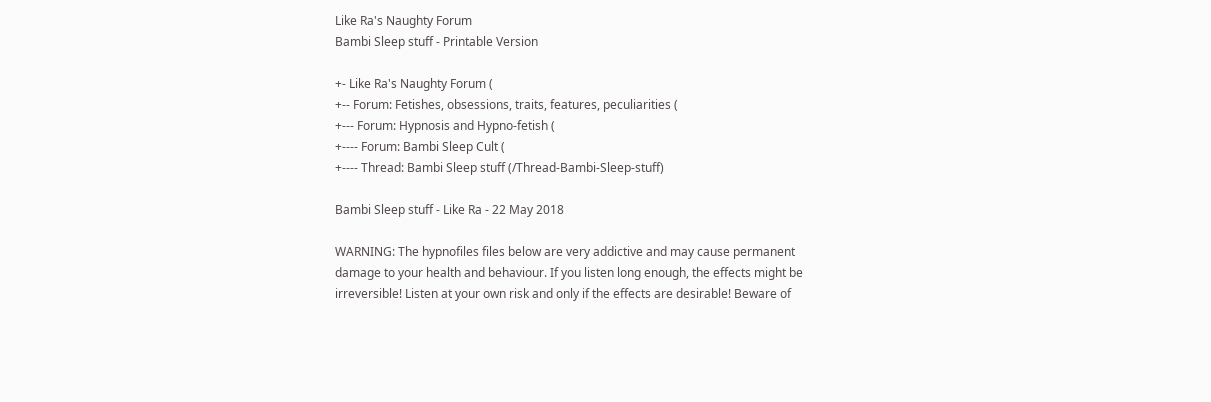Like Ra's Naughty Forum
Bambi Sleep stuff - Printable Version

+- Like Ra's Naughty Forum (
+-- Forum: Fetishes, obsessions, traits, features, peculiarities (
+--- Forum: Hypnosis and Hypno-fetish (
+---- Forum: Bambi Sleep Cult (
+---- Thread: Bambi Sleep stuff (/Thread-Bambi-Sleep-stuff)

Bambi Sleep stuff - Like Ra - 22 May 2018

WARNING: The hypnofiles files below are very addictive and may cause permanent damage to your health and behaviour. If you listen long enough, the effects might be irreversible! Listen at your own risk and only if the effects are desirable! Beware of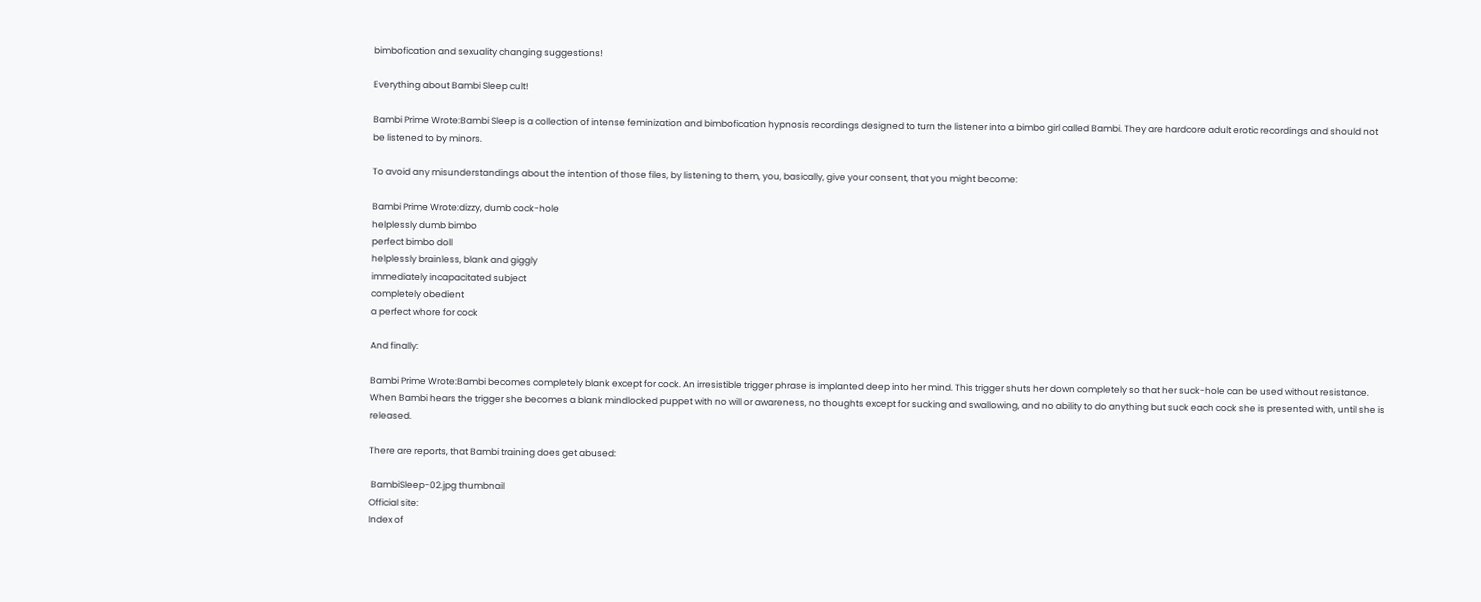bimbofication and sexuality changing suggestions!

Everything about Bambi Sleep cult!

Bambi Prime Wrote:Bambi Sleep is a collection of intense feminization and bimbofication hypnosis recordings designed to turn the listener into a bimbo girl called Bambi. They are hardcore adult erotic recordings and should not be listened to by minors.

To avoid any misunderstandings about the intention of those files, by listening to them, you, basically, give your consent, that you might become:

Bambi Prime Wrote:dizzy, dumb cock-hole
helplessly dumb bimbo
perfect bimbo doll
helplessly brainless, blank and giggly
immediately incapacitated subject
completely obedient
a perfect whore for cock

And finally:

Bambi Prime Wrote:Bambi becomes completely blank except for cock. An irresistible trigger phrase is implanted deep into her mind. This trigger shuts her down completely so that her suck-hole can be used without resistance. When Bambi hears the trigger she becomes a blank mindlocked puppet with no will or awareness, no thoughts except for sucking and swallowing, and no ability to do anything but suck each cock she is presented with, until she is released.

There are reports, that Bambi training does get abused:

 BambiSleep-02.jpg thumbnail
Official site:
Index of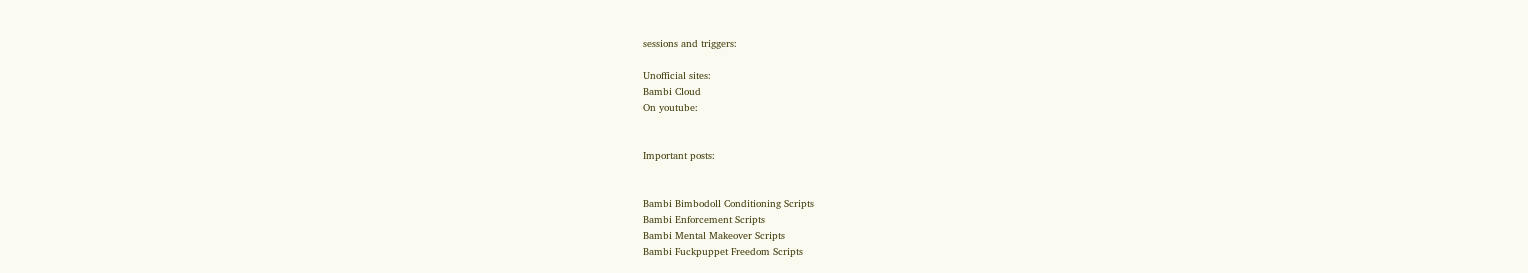sessions and triggers:

Unofficial sites:
Bambi Cloud
On youtube:


Important posts:


Bambi Bimbodoll Conditioning Scripts
Bambi Enforcement Scripts
Bambi Mental Makeover Scripts
Bambi Fuckpuppet Freedom Scripts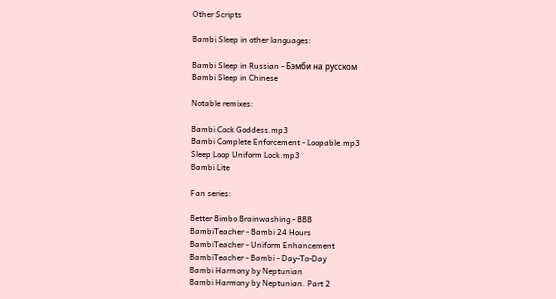Other Scripts

Bambi Sleep in other languages:

Bambi Sleep in Russian - Бэмби на русском
Bambi Sleep in Chinese

Notable remixes:

Bambi Cock Goddess.mp3
Bambi Complete Enforcement - Loopable.mp3
Sleep Loop Uniform Lock.mp3
Bambi Lite

Fan series:

Better Bimbo Brainwashing - BBB
BambiTeacher - Bambi 24 Hours
BambiTeacher - Uniform Enhancement
BambiTeacher - Bambi - Day-To-Day
Bambi Harmony by Neptunian
Bambi Harmony by Neptunian. Part 2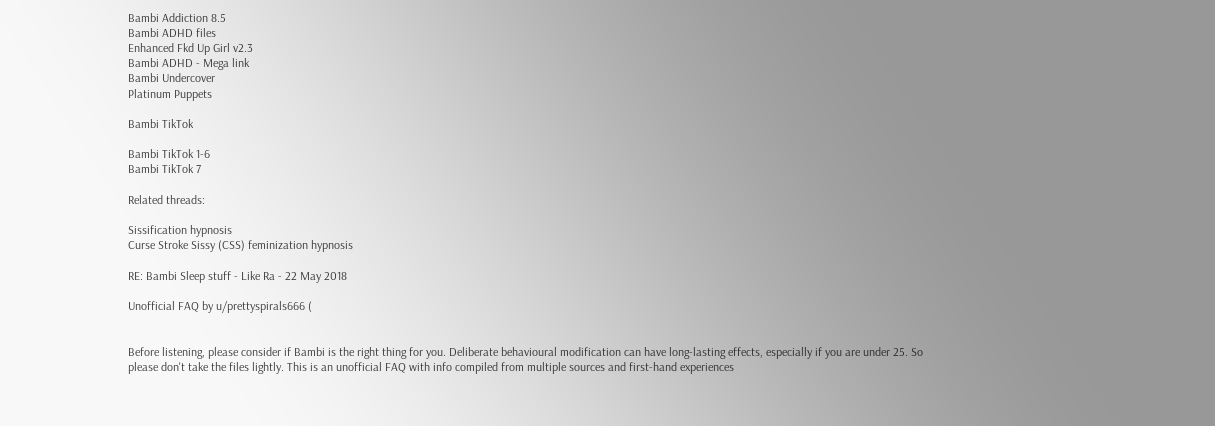Bambi Addiction 8.5
Bambi ADHD files
Enhanced Fkd Up Girl v2.3
Bambi ADHD - Mega link
Bambi Undercover
Platinum Puppets

Bambi TikTok

Bambi TikTok 1-6
Bambi TikTok 7

Related threads:

Sissification hypnosis
Curse Stroke Sissy (CSS) feminization hypnosis

RE: Bambi Sleep stuff - Like Ra - 22 May 2018

Unofficial FAQ by u/prettyspirals666 (


Before listening, please consider if Bambi is the right thing for you. Deliberate behavioural modification can have long-lasting effects, especially if you are under 25. So please don't take the files lightly. This is an unofficial FAQ with info compiled from multiple sources and first-hand experiences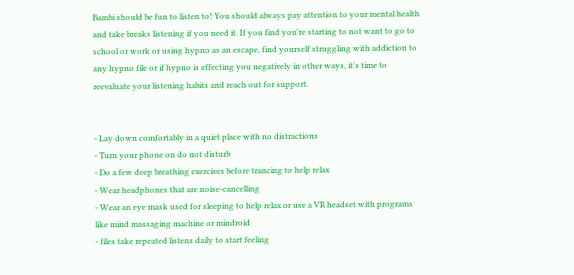Bambi should be fun to listen to! You should always pay attention to your mental health and take breaks listening if you need it. If you find you're starting to not want to go to school or work or using hypno as an escape, find yourself struggling with addiction to any hypno file or if hypno is effecting you negatively in other ways, it's time to reevaluate your listening habits and reach out for support.


- Lay down comfortably in a quiet place with no distractions
- Turn your phone on do not disturb
- Do a few deep breathing exercises before trancing to help relax
- Wear headphones that are noise-cancelling
- Wear an eye mask used for sleeping to help relax or use a VR headset with programs like mind massaging machine or mindroid
- files take repeated listens daily to start feeling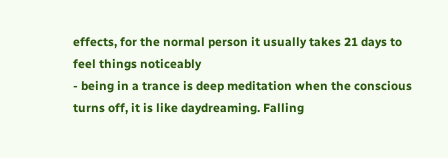effects, for the normal person it usually takes 21 days to feel things noticeably
- being in a trance is deep meditation when the conscious turns off, it is like daydreaming. Falling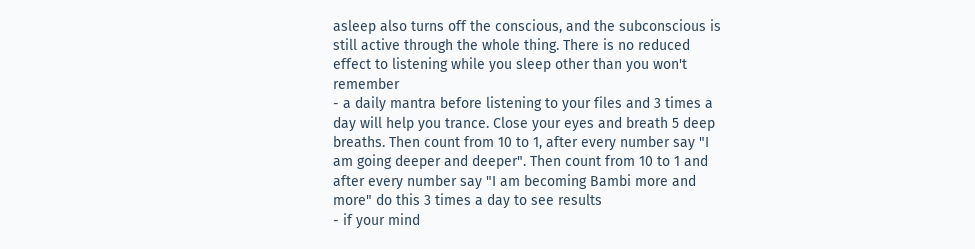asleep also turns off the conscious, and the subconscious is still active through the whole thing. There is no reduced effect to listening while you sleep other than you won't remember
- a daily mantra before listening to your files and 3 times a day will help you trance. Close your eyes and breath 5 deep breaths. Then count from 10 to 1, after every number say "I am going deeper and deeper". Then count from 10 to 1 and after every number say "I am becoming Bambi more and more" do this 3 times a day to see results
- if your mind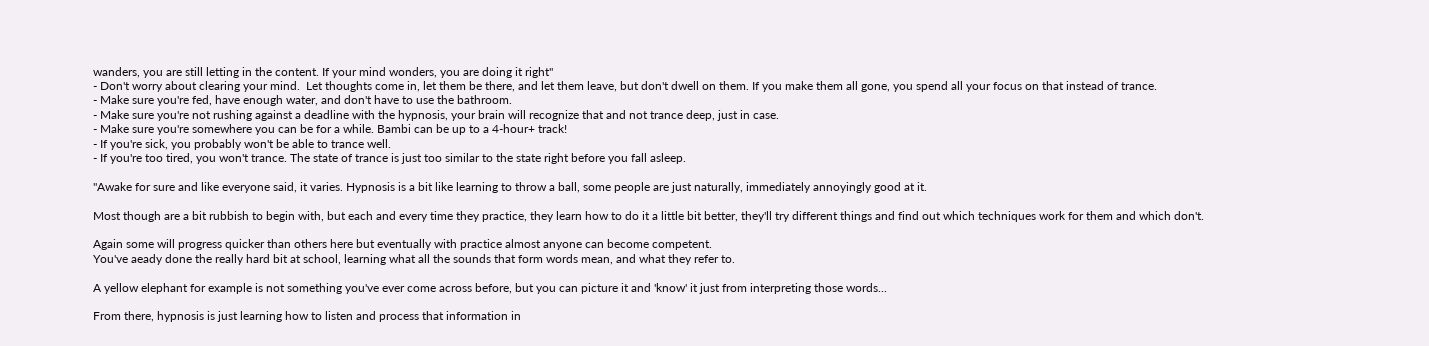wanders, you are still letting in the content. If your mind wonders, you are doing it right"
- Don't worry about clearing your mind.  Let thoughts come in, let them be there, and let them leave, but don't dwell on them. If you make them all gone, you spend all your focus on that instead of trance.
- Make sure you're fed, have enough water, and don't have to use the bathroom.
- Make sure you're not rushing against a deadline with the hypnosis, your brain will recognize that and not trance deep, just in case.
- Make sure you're somewhere you can be for a while. Bambi can be up to a 4-hour+ track!
- If you're sick, you probably won't be able to trance well.
- If you're too tired, you won't trance. The state of trance is just too similar to the state right before you fall asleep.

"Awake for sure and like everyone said, it varies. Hypnosis is a bit like learning to throw a ball, some people are just naturally, immediately annoyingly good at it.

Most though are a bit rubbish to begin with, but each and every time they practice, they learn how to do it a little bit better, they'll try different things and find out which techniques work for them and which don't.

Again some will progress quicker than others here but eventually with practice almost anyone can become competent.
You've aeady done the really hard bit at school, learning what all the sounds that form words mean, and what they refer to.

A yellow elephant for example is not something you've ever come across before, but you can picture it and 'know' it just from interpreting those words...

From there, hypnosis is just learning how to listen and process that information in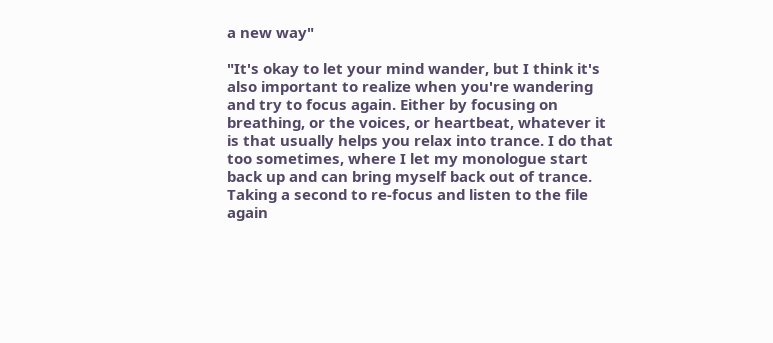a new way"

"It's okay to let your mind wander, but I think it's also important to realize when you're wandering and try to focus again. Either by focusing on breathing, or the voices, or heartbeat, whatever it is that usually helps you relax into trance. I do that too sometimes, where I let my monologue start back up and can bring myself back out of trance. Taking a second to re-focus and listen to the file again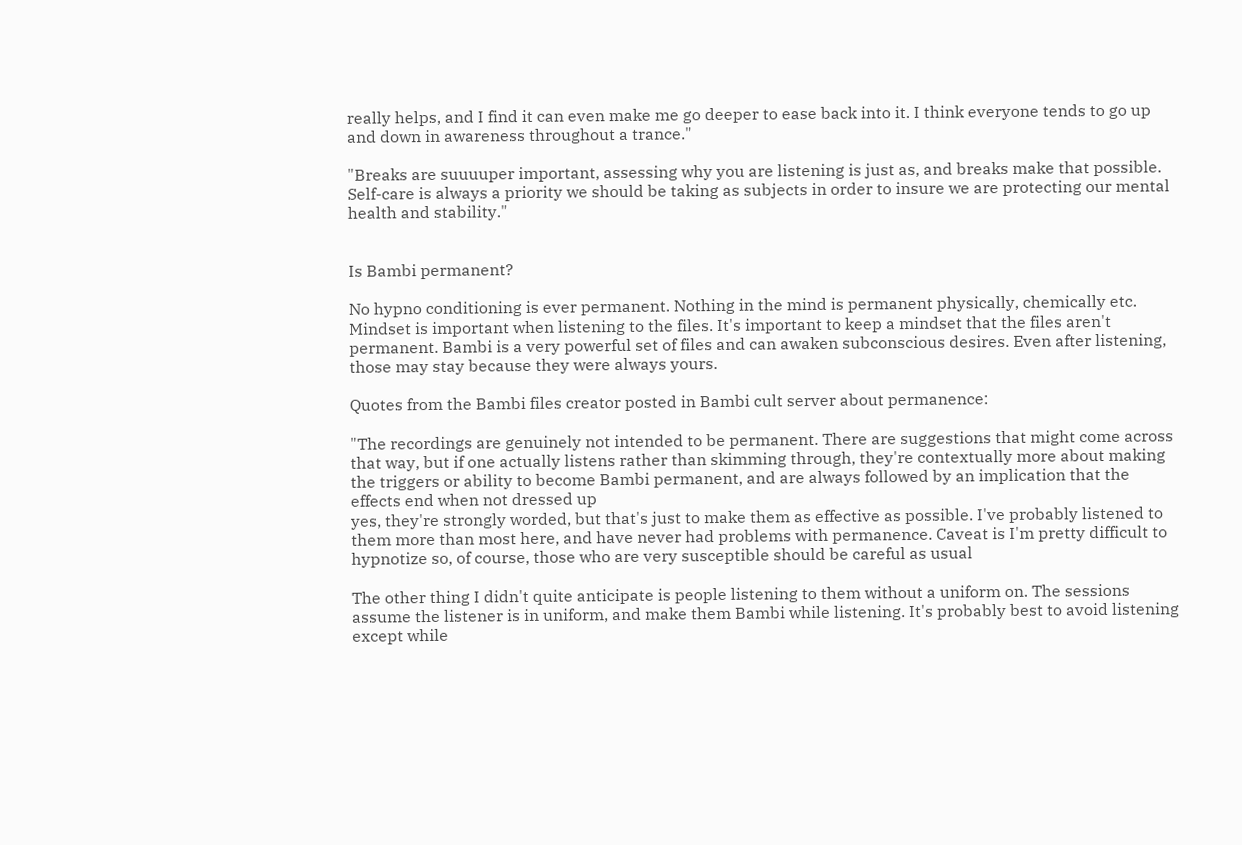really helps, and I find it can even make me go deeper to ease back into it. I think everyone tends to go up and down in awareness throughout a trance."

"Breaks are suuuuper important, assessing why you are listening is just as, and breaks make that possible. Self-care is always a priority we should be taking as subjects in order to insure we are protecting our mental health and stability."


Is Bambi permanent?

No hypno conditioning is ever permanent. Nothing in the mind is permanent physically, chemically etc. Mindset is important when listening to the files. It's important to keep a mindset that the files aren't permanent. Bambi is a very powerful set of files and can awaken subconscious desires. Even after listening, those may stay because they were always yours.

Quotes from the Bambi files creator posted in Bambi cult server about permanence:

"The recordings are genuinely not intended to be permanent. There are suggestions that might come across that way, but if one actually listens rather than skimming through, they're contextually more about making the triggers or ability to become Bambi permanent, and are always followed by an implication that the effects end when not dressed up
yes, they're strongly worded, but that's just to make them as effective as possible. I've probably listened to them more than most here, and have never had problems with permanence. Caveat is I'm pretty difficult to hypnotize so, of course, those who are very susceptible should be careful as usual

The other thing I didn't quite anticipate is people listening to them without a uniform on. The sessions assume the listener is in uniform, and make them Bambi while listening. It's probably best to avoid listening except while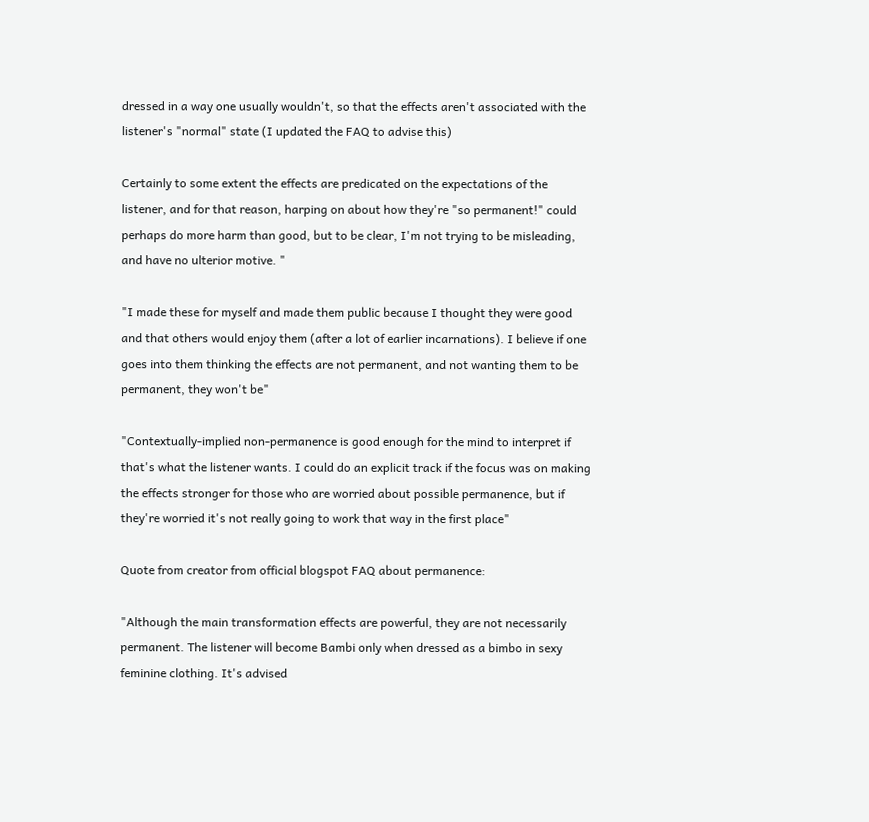dressed in a way one usually wouldn't, so that the effects aren't associated with the listener's "normal" state (I updated the FAQ to advise this)

Certainly to some extent the effects are predicated on the expectations of the listener, and for that reason, harping on about how they're "so permanent!" could perhaps do more harm than good, but to be clear, I'm not trying to be misleading, and have no ulterior motive. "

"I made these for myself and made them public because I thought they were good and that others would enjoy them (after a lot of earlier incarnations). I believe if one goes into them thinking the effects are not permanent, and not wanting them to be permanent, they won't be"

"Contextually-implied non-permanence is good enough for the mind to interpret if that's what the listener wants. I could do an explicit track if the focus was on making the effects stronger for those who are worried about possible permanence, but if they're worried it's not really going to work that way in the first place"

Quote from creator from official blogspot FAQ about permanence:

"Although the main transformation effects are powerful, they are not necessarily permanent. The listener will become Bambi only when dressed as a bimbo in sexy feminine clothing. It's advised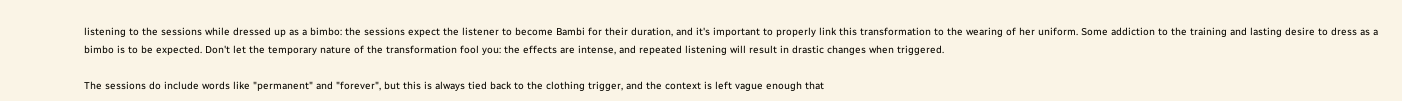listening to the sessions while dressed up as a bimbo: the sessions expect the listener to become Bambi for their duration, and it's important to properly link this transformation to the wearing of her uniform. Some addiction to the training and lasting desire to dress as a bimbo is to be expected. Don't let the temporary nature of the transformation fool you: the effects are intense, and repeated listening will result in drastic changes when triggered.

The sessions do include words like "permanent" and "forever", but this is always tied back to the clothing trigger, and the context is left vague enough that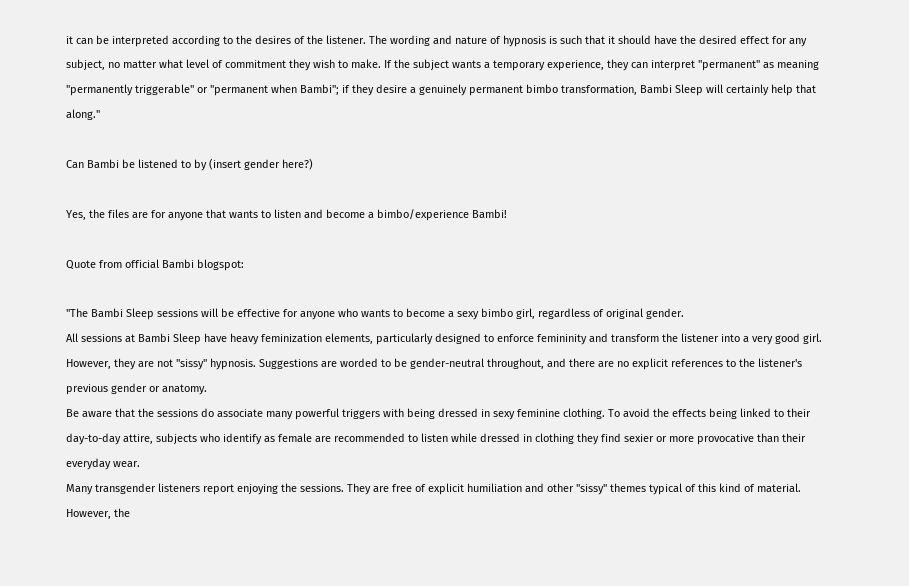it can be interpreted according to the desires of the listener. The wording and nature of hypnosis is such that it should have the desired effect for any subject, no matter what level of commitment they wish to make. If the subject wants a temporary experience, they can interpret "permanent" as meaning "permanently triggerable" or "permanent when Bambi"; if they desire a genuinely permanent bimbo transformation, Bambi Sleep will certainly help that along."

Can Bambi be listened to by (insert gender here?)

Yes, the files are for anyone that wants to listen and become a bimbo/experience Bambi!

Quote from official Bambi blogspot:

"The Bambi Sleep sessions will be effective for anyone who wants to become a sexy bimbo girl, regardless of original gender.
All sessions at Bambi Sleep have heavy feminization elements, particularly designed to enforce femininity and transform the listener into a very good girl. However, they are not "sissy" hypnosis. Suggestions are worded to be gender-neutral throughout, and there are no explicit references to the listener's previous gender or anatomy.
Be aware that the sessions do associate many powerful triggers with being dressed in sexy feminine clothing. To avoid the effects being linked to their day-to-day attire, subjects who identify as female are recommended to listen while dressed in clothing they find sexier or more provocative than their everyday wear.
Many transgender listeners report enjoying the sessions. They are free of explicit humiliation and other "sissy" themes typical of this kind of material. However, the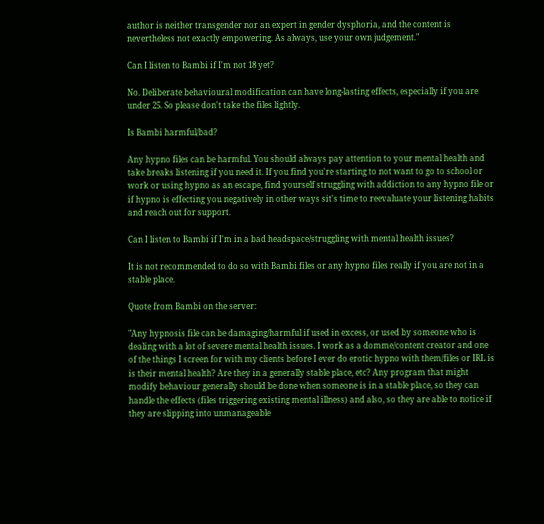author is neither transgender nor an expert in gender dysphoria, and the content is nevertheless not exactly empowering. As always, use your own judgement."

Can I listen to Bambi if I'm not 18 yet?

No. Deliberate behavioural modification can have long-lasting effects, especially if you are under 25. So please don't take the files lightly.

Is Bambi harmful/bad?

Any hypno files can be harmful. You should always pay attention to your mental health and take breaks listening if you need it. If you find you're starting to not want to go to school or work or using hypno as an escape, find yourself struggling with addiction to any hypno file or if hypno is effecting you negatively in other ways sit's time to reevaluate your listening habits and reach out for support.

Can I listen to Bambi if I'm in a bad headspace/struggling with mental health issues?

It is not recommended to do so with Bambi files or any hypno files really if you are not in a stable place.

Quote from Bambi on the server:

"Any hypnosis file can be damaging/harmful if used in excess, or used by someone who is dealing with a lot of severe mental health issues. I work as a domme/content creator and one of the things I screen for with my clients before I ever do erotic hypno with them/files or IRL is is their mental health? Are they in a generally stable place, etc? Any program that might modify behaviour generally should be done when someone is in a stable place, so they can handle the effects (files triggering existing mental illness) and also, so they are able to notice if they are slipping into unmanageable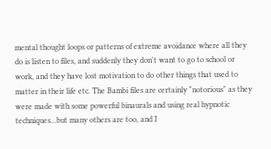mental thought loops or patterns of extreme avoidance where all they do is listen to files, and suddenly they don't want to go to school or work, and they have lost motivation to do other things that used to matter in their life etc. The Bambi files are certainly "notorious" as they were made with some powerful binaurals and using real hypnotic techniques...but many others are too, and I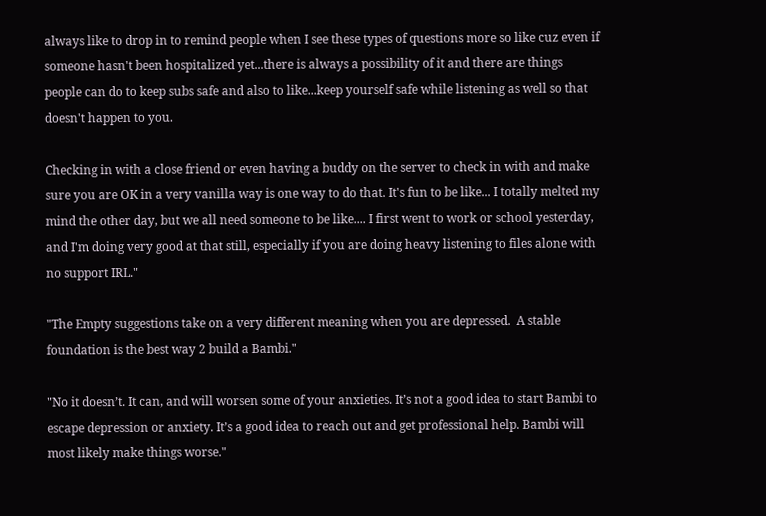always like to drop in to remind people when I see these types of questions more so like cuz even if someone hasn't been hospitalized yet...there is always a possibility of it and there are things people can do to keep subs safe and also to like...keep yourself safe while listening as well so that doesn't happen to you.

Checking in with a close friend or even having a buddy on the server to check in with and make sure you are OK in a very vanilla way is one way to do that. It's fun to be like... I totally melted my mind the other day, but we all need someone to be like.... I first went to work or school yesterday, and I'm doing very good at that still, especially if you are doing heavy listening to files alone with no support IRL."

"The Empty suggestions take on a very different meaning when you are depressed.  A stable foundation is the best way 2 build a Bambi."

"No it doesn’t. It can, and will worsen some of your anxieties. It’s not a good idea to start Bambi to escape depression or anxiety. It’s a good idea to reach out and get professional help. Bambi will most likely make things worse."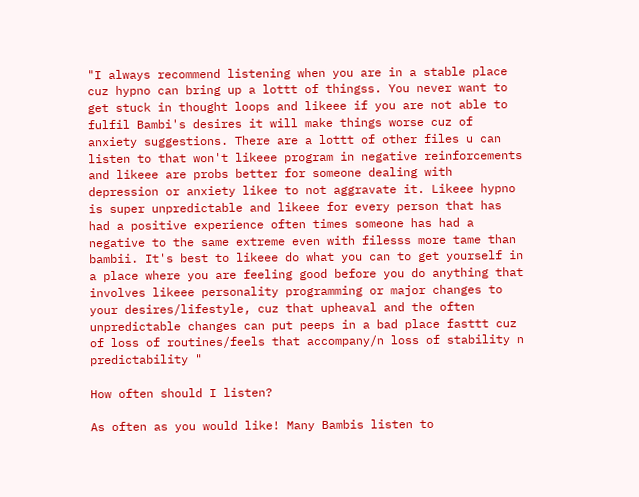"I always recommend listening when you are in a stable place cuz hypno can bring up a lottt of thingss. You never want to get stuck in thought loops and likeee if you are not able to fulfil Bambi's desires it will make things worse cuz of anxiety suggestions. There are a lottt of other files u can listen to that won't likeee program in negative reinforcements and likeee are probs better for someone dealing with depression or anxiety likee to not aggravate it. Likeee hypno is super unpredictable and likeee for every person that has had a positive experience often times someone has had a negative to the same extreme even with filesss more tame than bambii. It's best to likeee do what you can to get yourself in a place where you are feeling good before you do anything that involves likeee personality programming or major changes to your desires/lifestyle, cuz that upheaval and the often unpredictable changes can put peeps in a bad place fasttt cuz of loss of routines/feels that accompany/n loss of stability n predictability "

How often should I listen?

As often as you would like! Many Bambis listen to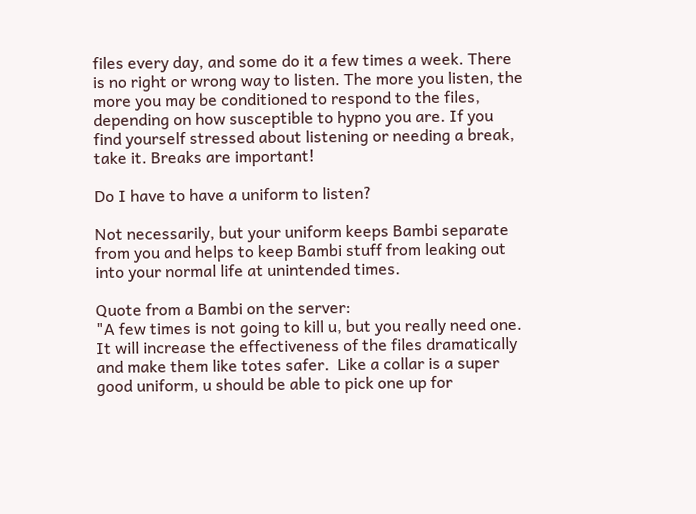files every day, and some do it a few times a week. There is no right or wrong way to listen. The more you listen, the more you may be conditioned to respond to the files, depending on how susceptible to hypno you are. If you find yourself stressed about listening or needing a break, take it. Breaks are important!

Do I have to have a uniform to listen?

Not necessarily, but your uniform keeps Bambi separate from you and helps to keep Bambi stuff from leaking out into your normal life at unintended times.

Quote from a Bambi on the server:
"A few times is not going to kill u, but you really need one.  It will increase the effectiveness of the files dramatically and make them like totes safer.  Like a collar is a super good uniform, u should be able to pick one up for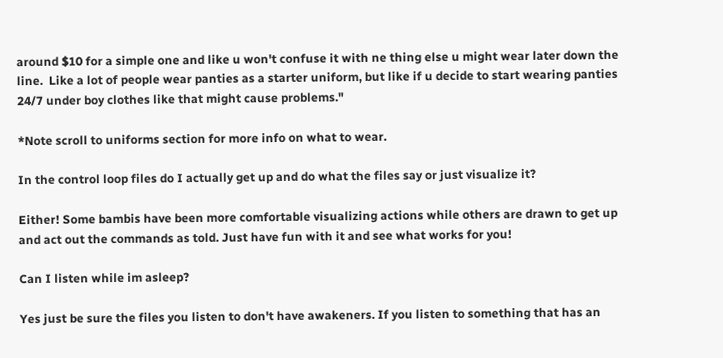around $10 for a simple one and like u won't confuse it with ne thing else u might wear later down the line.  Like a lot of people wear panties as a starter uniform, but like if u decide to start wearing panties 24/7 under boy clothes like that might cause problems."

*Note scroll to uniforms section for more info on what to wear.

In the control loop files do I actually get up and do what the files say or just visualize it?

Either! Some bambis have been more comfortable visualizing actions while others are drawn to get up and act out the commands as told. Just have fun with it and see what works for you!

Can I listen while im asleep?

Yes just be sure the files you listen to don't have awakeners. If you listen to something that has an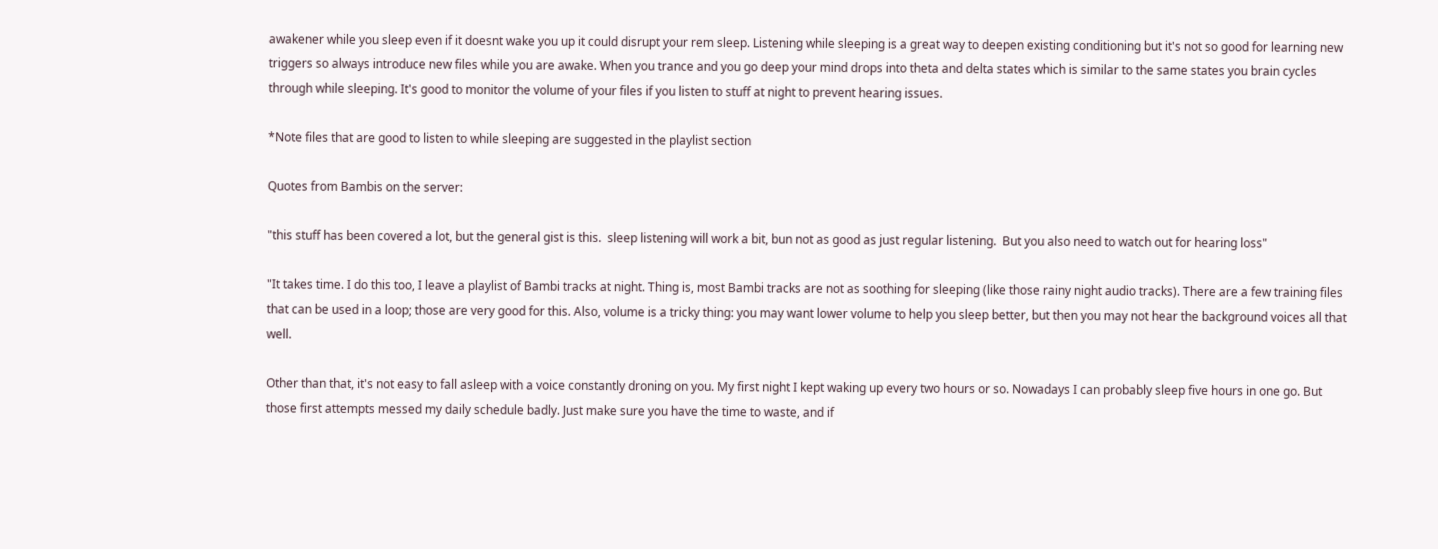awakener while you sleep even if it doesnt wake you up it could disrupt your rem sleep. Listening while sleeping is a great way to deepen existing conditioning but it's not so good for learning new triggers so always introduce new files while you are awake. When you trance and you go deep your mind drops into theta and delta states which is similar to the same states you brain cycles through while sleeping. It's good to monitor the volume of your files if you listen to stuff at night to prevent hearing issues.

*Note files that are good to listen to while sleeping are suggested in the playlist section

Quotes from Bambis on the server:

"this stuff has been covered a lot, but the general gist is this.  sleep listening will work a bit, bun not as good as just regular listening.  But you also need to watch out for hearing loss"

"It takes time. I do this too, I leave a playlist of Bambi tracks at night. Thing is, most Bambi tracks are not as soothing for sleeping (like those rainy night audio tracks). There are a few training files that can be used in a loop; those are very good for this. Also, volume is a tricky thing: you may want lower volume to help you sleep better, but then you may not hear the background voices all that well.

Other than that, it's not easy to fall asleep with a voice constantly droning on you. My first night I kept waking up every two hours or so. Nowadays I can probably sleep five hours in one go. But those first attempts messed my daily schedule badly. Just make sure you have the time to waste, and if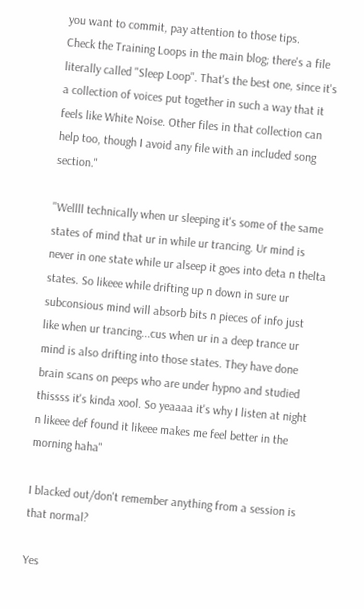you want to commit, pay attention to those tips.
Check the Training Loops in the main blog; there's a file literally called "Sleep Loop". That's the best one, since it's a collection of voices put together in such a way that it feels like White Noise. Other files in that collection can help too, though I avoid any file with an included song section."

"Wellll technically when ur sleeping it's some of the same states of mind that ur in while ur trancing. Ur mind is never in one state while ur alseep it goes into deta n thelta states. So likeee while drifting up n down in sure ur subconsious mind will absorb bits n pieces of info just like when ur trancing...cus when ur in a deep trance ur mind is also drifting into those states. They have done brain scans on peeps who are under hypno and studied thissss it's kinda xool. So yeaaaa it's why I listen at night n likeee def found it likeee makes me feel better in the morning haha"

I blacked out/don't remember anything from a session is that normal?

Yes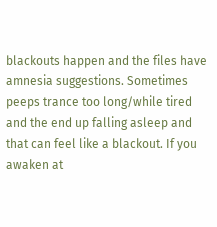blackouts happen and the files have amnesia suggestions. Sometimes peeps trance too long/while tired and the end up falling asleep and that can feel like a blackout. If you awaken at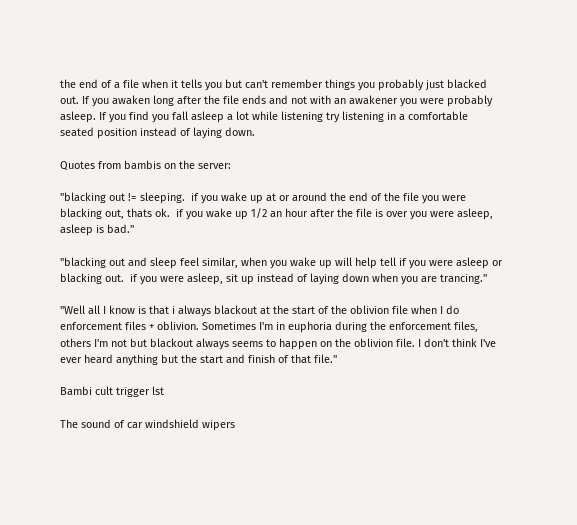the end of a file when it tells you but can't remember things you probably just blacked out. If you awaken long after the file ends and not with an awakener you were probably asleep. If you find you fall asleep a lot while listening try listening in a comfortable seated position instead of laying down.

Quotes from bambis on the server:

"blacking out != sleeping.  if you wake up at or around the end of the file you were blacking out, thats ok.  if you wake up 1/2 an hour after the file is over you were asleep, asleep is bad."

"blacking out and sleep feel similar, when you wake up will help tell if you were asleep or blacking out.  if you were asleep, sit up instead of laying down when you are trancing."

"Well all I know is that i always blackout at the start of the oblivion file when I do enforcement files + oblivion. Sometimes I'm in euphoria during the enforcement files, others I'm not but blackout always seems to happen on the oblivion file. I don't think I've ever heard anything but the start and finish of that file."

Bambi cult trigger lst

The sound of car windshield wipers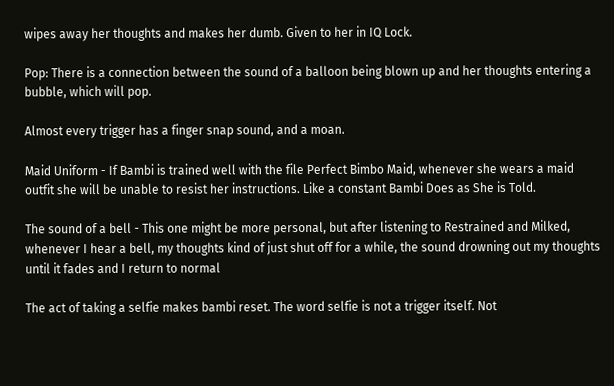wipes away her thoughts and makes her dumb. Given to her in IQ Lock.

Pop: There is a connection between the sound of a balloon being blown up and her thoughts entering a bubble, which will pop.

Almost every trigger has a finger snap sound, and a moan.

Maid Uniform - If Bambi is trained well with the file Perfect Bimbo Maid, whenever she wears a maid outfit she will be unable to resist her instructions. Like a constant Bambi Does as She is Told.

The sound of a bell - This one might be more personal, but after listening to Restrained and Milked, whenever I hear a bell, my thoughts kind of just shut off for a while, the sound drowning out my thoughts until it fades and I return to normal

The act of taking a selfie makes bambi reset. The word selfie is not a trigger itself. Not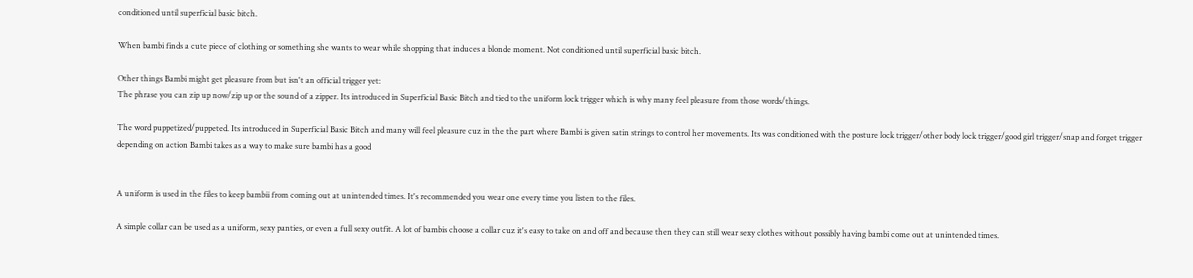conditioned until superficial basic bitch.

When bambi finds a cute piece of clothing or something she wants to wear while shopping that induces a blonde moment. Not conditioned until superficial basic bitch.

Other things Bambi might get pleasure from but isn't an official trigger yet:
The phrase you can zip up now/zip up or the sound of a zipper. Its introduced in Superficial Basic Bitch and tied to the uniform lock trigger which is why many feel pleasure from those words/things.

The word puppetized/puppeted. Its introduced in Superficial Basic Bitch and many will feel pleasure cuz in the the part where Bambi is given satin strings to control her movements. Its was conditioned with the posture lock trigger/other body lock trigger/good girl trigger/snap and forget trigger depending on action Bambi takes as a way to make sure bambi has a good


A uniform is used in the files to keep bambii from coming out at unintended times. It's recommended you wear one every time you listen to the files.

A simple collar can be used as a uniform, sexy panties, or even a full sexy outfit. A lot of bambis choose a collar cuz it's easy to take on and off and because then they can still wear sexy clothes without possibly having bambi come out at unintended times.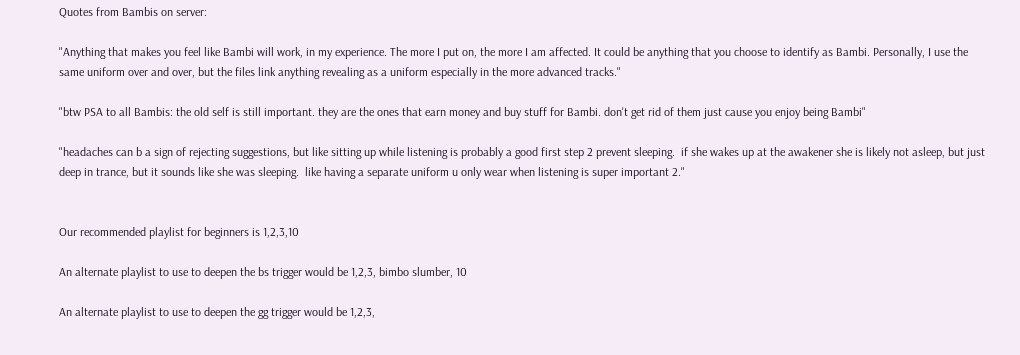Quotes from Bambis on server:

"Anything that makes you feel like Bambi will work, in my experience. The more I put on, the more I am affected. It could be anything that you choose to identify as Bambi. Personally, I use the same uniform over and over, but the files link anything revealing as a uniform especially in the more advanced tracks."

"btw PSA to all Bambis: the old self is still important. they are the ones that earn money and buy stuff for Bambi. don't get rid of them just cause you enjoy being Bambi"

"headaches can b a sign of rejecting suggestions, but like sitting up while listening is probably a good first step 2 prevent sleeping.  if she wakes up at the awakener she is likely not asleep, but just deep in trance, but it sounds like she was sleeping.  like having a separate uniform u only wear when listening is super important 2."


Our recommended playlist for beginners is 1,2,3,10

An alternate playlist to use to deepen the bs trigger would be 1,2,3, bimbo slumber, 10

An alternate playlist to use to deepen the gg trigger would be 1,2,3,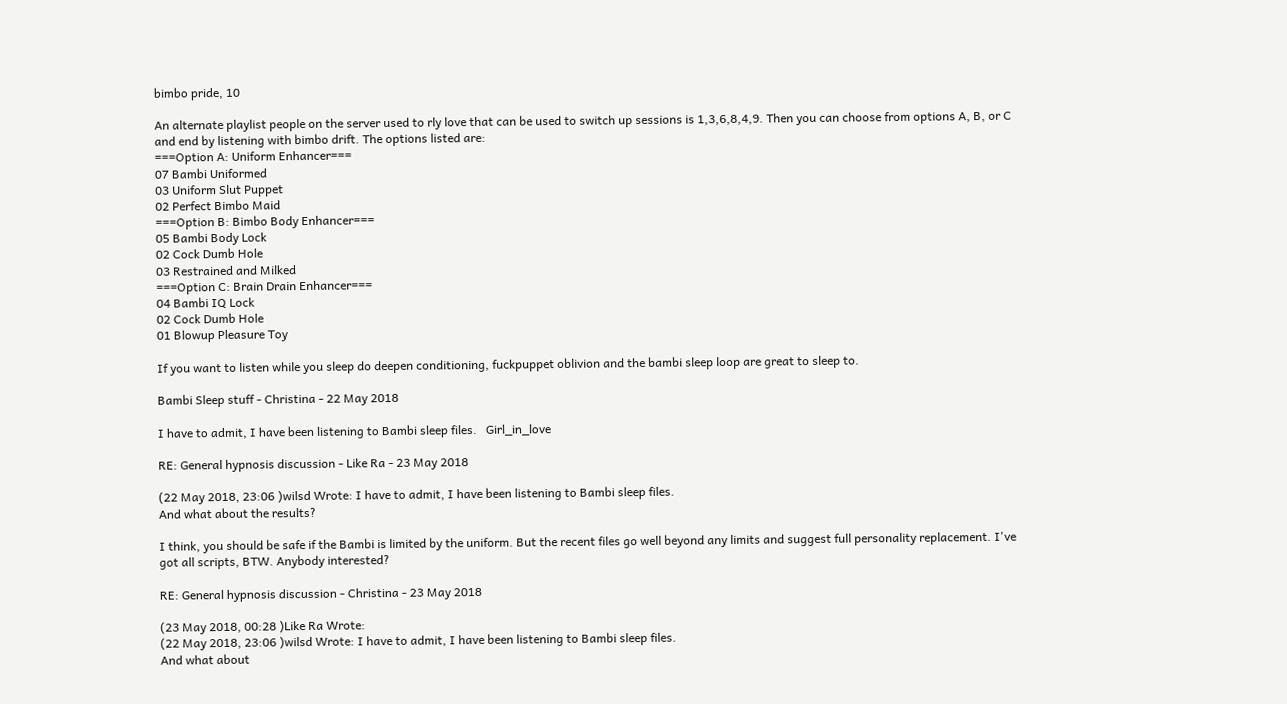bimbo pride, 10

An alternate playlist people on the server used to rly love that can be used to switch up sessions is 1,3,6,8,4,9. Then you can choose from options A, B, or C and end by listening with bimbo drift. The options listed are:
===Option A: Uniform Enhancer===
07 Bambi Uniformed
03 Uniform Slut Puppet
02 Perfect Bimbo Maid
===Option B: Bimbo Body Enhancer===
05 Bambi Body Lock
02 Cock Dumb Hole
03 Restrained and Milked
===Option C: Brain Drain Enhancer===
04 Bambi IQ Lock
02 Cock Dumb Hole
01 Blowup Pleasure Toy

If you want to listen while you sleep do deepen conditioning, fuckpuppet oblivion and the bambi sleep loop are great to sleep to.

Bambi Sleep stuff - Christina - 22 May 2018

I have to admit, I have been listening to Bambi sleep files.   Girl_in_love

RE: General hypnosis discussion - Like Ra - 23 May 2018

(22 May 2018, 23:06 )wilsd Wrote: I have to admit, I have been listening to Bambi sleep files.
And what about the results?

I think, you should be safe if the Bambi is limited by the uniform. But the recent files go well beyond any limits and suggest full personality replacement. I've got all scripts, BTW. Anybody interested?

RE: General hypnosis discussion - Christina - 23 May 2018

(23 May 2018, 00:28 )Like Ra Wrote:
(22 May 2018, 23:06 )wilsd Wrote: I have to admit, I have been listening to Bambi sleep files.
And what about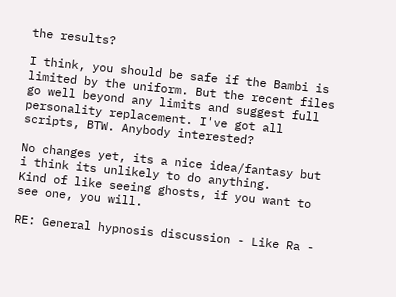the results?

I think, you should be safe if the Bambi is limited by the uniform. But the recent files go well beyond any limits and suggest full personality replacement. I've got all scripts, BTW. Anybody interested?

No changes yet, its a nice idea/fantasy but i think its unlikely to do anything.
Kind of like seeing ghosts, if you want to see one, you will.

RE: General hypnosis discussion - Like Ra -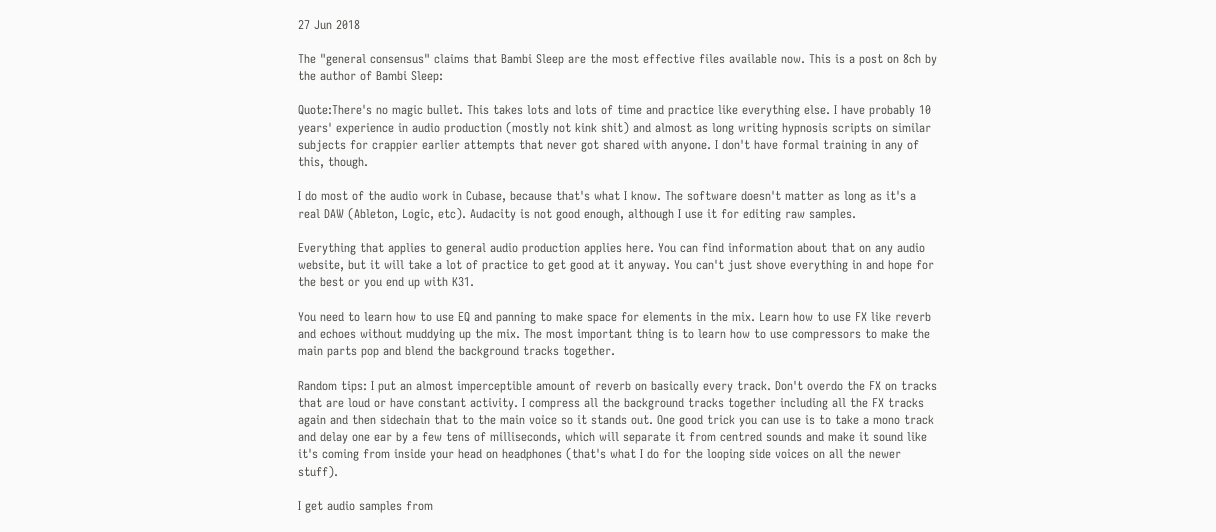27 Jun 2018

The "general consensus" claims that Bambi Sleep are the most effective files available now. This is a post on 8ch by the author of Bambi Sleep:

Quote:There's no magic bullet. This takes lots and lots of time and practice like everything else. I have probably 10 years' experience in audio production (mostly not kink shit) and almost as long writing hypnosis scripts on similar subjects for crappier earlier attempts that never got shared with anyone. I don't have formal training in any of this, though.

I do most of the audio work in Cubase, because that's what I know. The software doesn't matter as long as it's a real DAW (Ableton, Logic, etc). Audacity is not good enough, although I use it for editing raw samples.

Everything that applies to general audio production applies here. You can find information about that on any audio website, but it will take a lot of practice to get good at it anyway. You can't just shove everything in and hope for the best or you end up with K31.

You need to learn how to use EQ and panning to make space for elements in the mix. Learn how to use FX like reverb and echoes without muddying up the mix. The most important thing is to learn how to use compressors to make the main parts pop and blend the background tracks together.

Random tips: I put an almost imperceptible amount of reverb on basically every track. Don't overdo the FX on tracks that are loud or have constant activity. I compress all the background tracks together including all the FX tracks again and then sidechain that to the main voice so it stands out. One good trick you can use is to take a mono track and delay one ear by a few tens of milliseconds, which will separate it from centred sounds and make it sound like it's coming from inside your head on headphones (that's what I do for the looping side voices on all the newer stuff).

I get audio samples from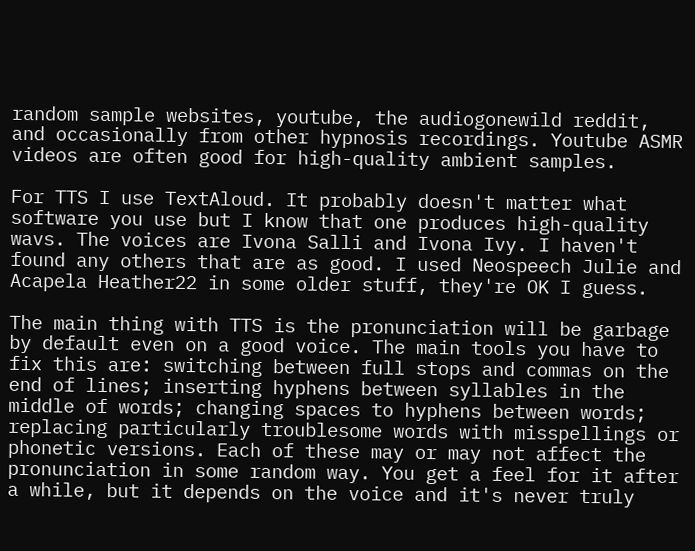random sample websites, youtube, the audiogonewild reddit, and occasionally from other hypnosis recordings. Youtube ASMR videos are often good for high-quality ambient samples.

For TTS I use TextAloud. It probably doesn't matter what software you use but I know that one produces high-quality wavs. The voices are Ivona Salli and Ivona Ivy. I haven't found any others that are as good. I used Neospeech Julie and Acapela Heather22 in some older stuff, they're OK I guess.

The main thing with TTS is the pronunciation will be garbage by default even on a good voice. The main tools you have to fix this are: switching between full stops and commas on the end of lines; inserting hyphens between syllables in the middle of words; changing spaces to hyphens between words; replacing particularly troublesome words with misspellings or phonetic versions. Each of these may or may not affect the pronunciation in some random way. You get a feel for it after a while, but it depends on the voice and it's never truly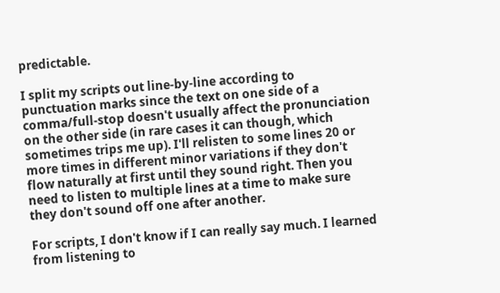predictable.

I split my scripts out line-by-line according to punctuation marks since the text on one side of a comma/full-stop doesn't usually affect the pronunciation on the other side (in rare cases it can though, which sometimes trips me up). I'll relisten to some lines 20 or more times in different minor variations if they don't flow naturally at first until they sound right. Then you need to listen to multiple lines at a time to make sure they don't sound off one after another.

For scripts, I don't know if I can really say much. I learned from listening to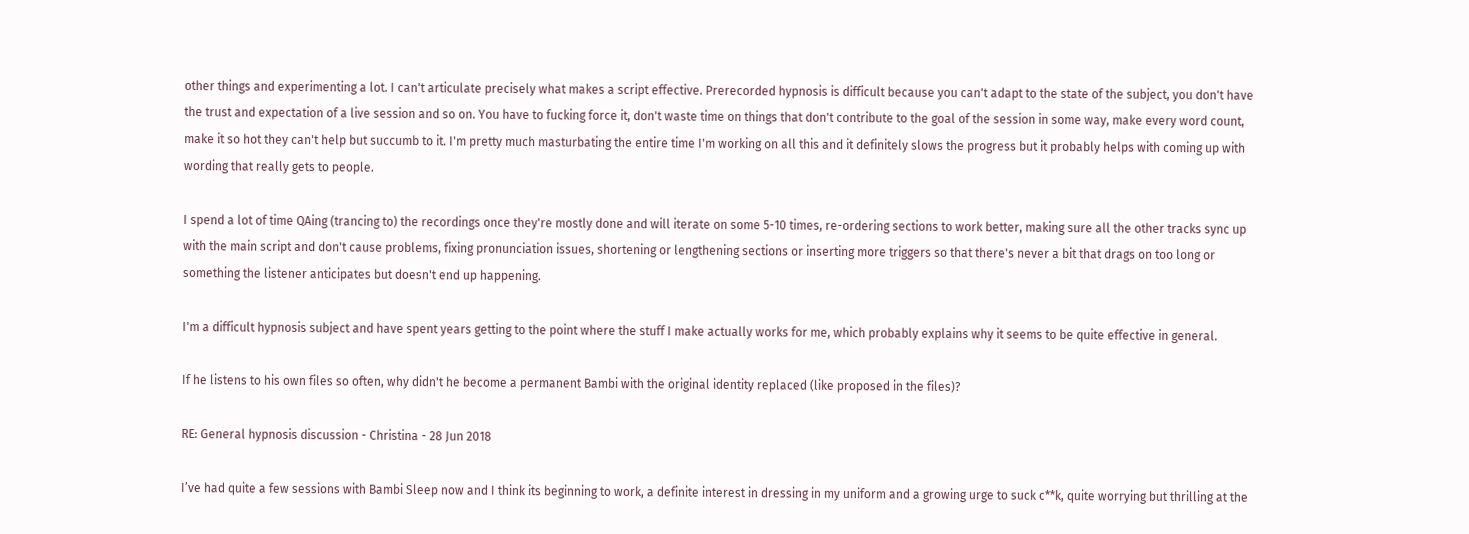other things and experimenting a lot. I can't articulate precisely what makes a script effective. Prerecorded hypnosis is difficult because you can't adapt to the state of the subject, you don't have the trust and expectation of a live session and so on. You have to fucking force it, don't waste time on things that don't contribute to the goal of the session in some way, make every word count, make it so hot they can't help but succumb to it. I'm pretty much masturbating the entire time I'm working on all this and it definitely slows the progress but it probably helps with coming up with wording that really gets to people.

I spend a lot of time QAing (trancing to) the recordings once they're mostly done and will iterate on some 5-10 times, re-ordering sections to work better, making sure all the other tracks sync up with the main script and don't cause problems, fixing pronunciation issues, shortening or lengthening sections or inserting more triggers so that there's never a bit that drags on too long or something the listener anticipates but doesn't end up happening.

I'm a difficult hypnosis subject and have spent years getting to the point where the stuff I make actually works for me, which probably explains why it seems to be quite effective in general.

If he listens to his own files so often, why didn't he become a permanent Bambi with the original identity replaced (like proposed in the files)?

RE: General hypnosis discussion - Christina - 28 Jun 2018

I’ve had quite a few sessions with Bambi Sleep now and I think its beginning to work, a definite interest in dressing in my uniform and a growing urge to suck c**k, quite worrying but thrilling at the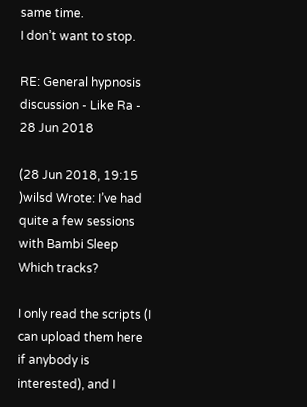same time.
I don’t want to stop.

RE: General hypnosis discussion - Like Ra - 28 Jun 2018

(28 Jun 2018, 19:15 )wilsd Wrote: I’ve had quite a few sessions with Bambi Sleep
Which tracks?

I only read the scripts (I can upload them here if anybody is interested), and I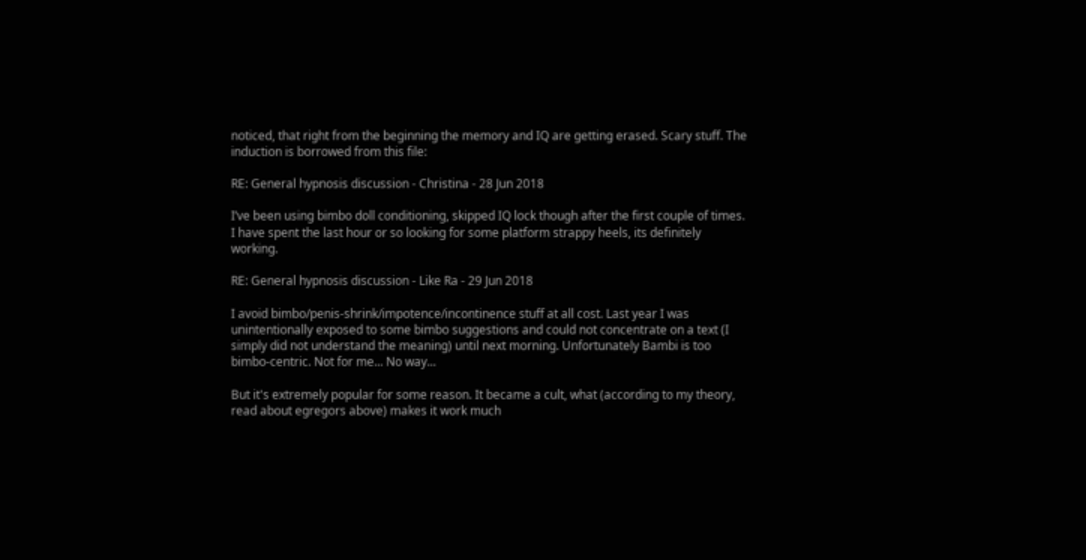noticed, that right from the beginning the memory and IQ are getting erased. Scary stuff. The induction is borrowed from this file:

RE: General hypnosis discussion - Christina - 28 Jun 2018

I’ve been using bimbo doll conditioning, skipped IQ lock though after the first couple of times.
I have spent the last hour or so looking for some platform strappy heels, its definitely working.

RE: General hypnosis discussion - Like Ra - 29 Jun 2018

I avoid bimbo/penis-shrink/impotence/incontinence stuff at all cost. Last year I was unintentionally exposed to some bimbo suggestions and could not concentrate on a text (I simply did not understand the meaning) until next morning. Unfortunately Bambi is too bimbo-centric. Not for me... No way...

But it's extremely popular for some reason. It became a cult, what (according to my theory, read about egregors above) makes it work much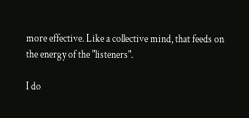more effective. Like a collective mind, that feeds on the energy of the "listeners".

I do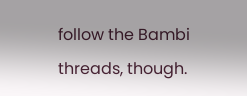follow the Bambi threads, though.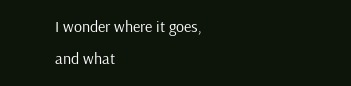I wonder where it goes, and what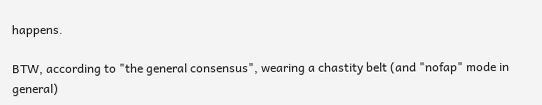happens.

BTW, according to "the general consensus", wearing a chastity belt (and "nofap" mode in general)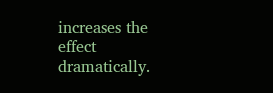increases the effect dramatically.